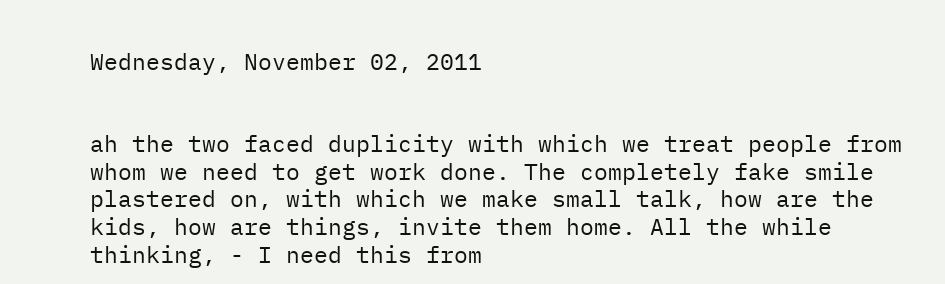Wednesday, November 02, 2011


ah the two faced duplicity with which we treat people from whom we need to get work done. The completely fake smile plastered on, with which we make small talk, how are the kids, how are things, invite them home. All the while thinking, - I need this from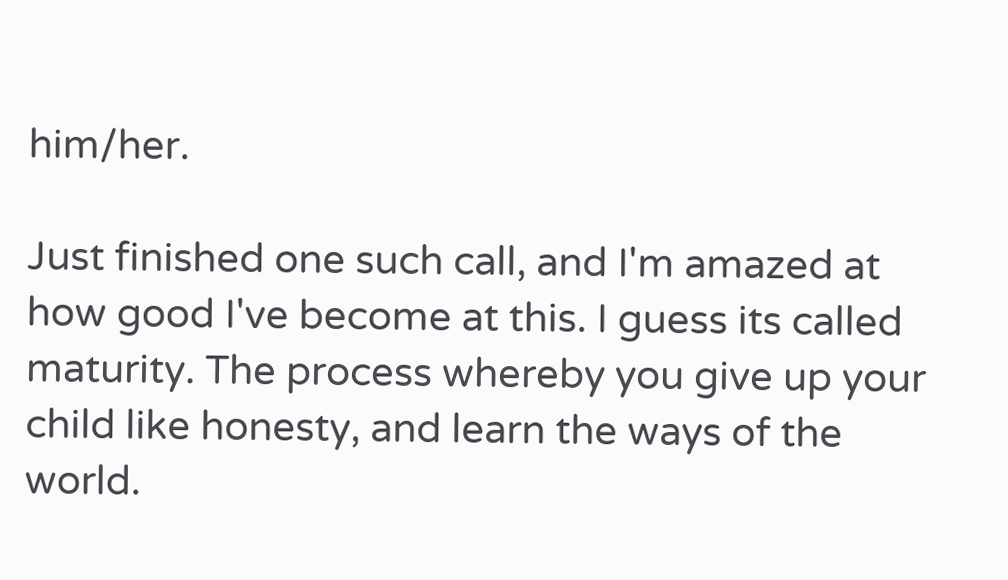him/her.

Just finished one such call, and I'm amazed at how good I've become at this. I guess its called maturity. The process whereby you give up your child like honesty, and learn the ways of the world.